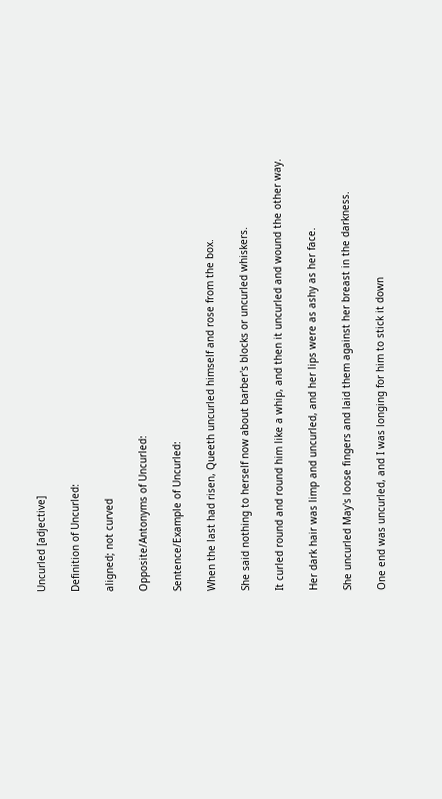Uncurled [adjective]

Definition of Uncurled:

aligned; not curved

Opposite/Antonyms of Uncurled:

Sentence/Example of Uncurled:

When the last had risen, Queeth uncurled himself and rose from the box.

She said nothing to herself now about barber's blocks or uncurled whiskers.

It curled round and round him like a whip, and then it uncurled and wound the other way.

Her dark hair was limp and uncurled, and her lips were as ashy as her face.

She uncurled May's loose fingers and laid them against her breast in the darkness.

One end was uncurled, and I was longing for him to stick it down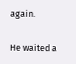again.

He waited a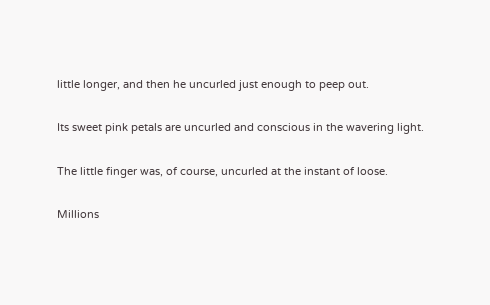little longer, and then he uncurled just enough to peep out.

Its sweet pink petals are uncurled and conscious in the wavering light.

The little finger was, of course, uncurled at the instant of loose.

Millions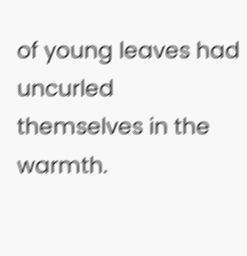of young leaves had uncurled themselves in the warmth.